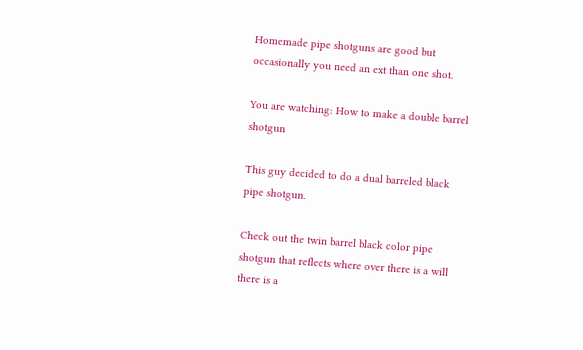Homemade pipe shotguns are good but occasionally you need an ext than one shot.

You are watching: How to make a double barrel shotgun

This guy decided to do a dual barreled black pipe shotgun.

Check out the twin barrel black color pipe shotgun that reflects where over there is a will there is a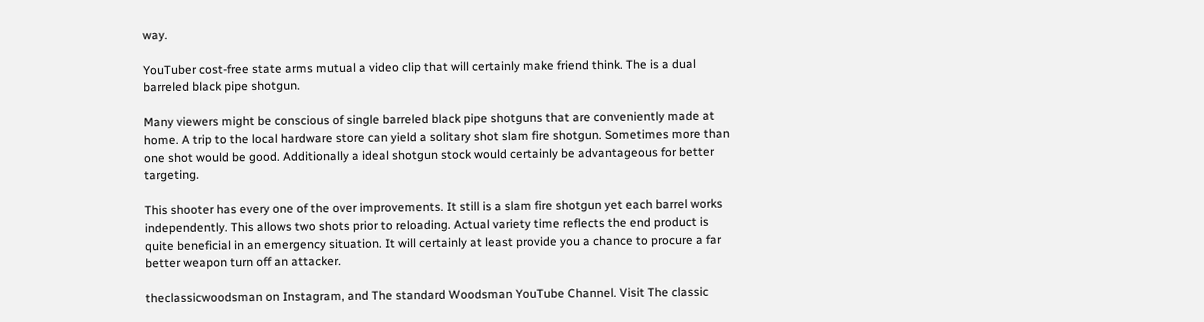way.

YouTuber cost-free state arms mutual a video clip that will certainly make friend think. The is a dual barreled black pipe shotgun.

Many viewers might be conscious of single barreled black pipe shotguns that are conveniently made at home. A trip to the local hardware store can yield a solitary shot slam fire shotgun. Sometimes more than one shot would be good. Additionally a ideal shotgun stock would certainly be advantageous for better targeting.

This shooter has every one of the over improvements. It still is a slam fire shotgun yet each barrel works independently. This allows two shots prior to reloading. Actual variety time reflects the end product is quite beneficial in an emergency situation. It will certainly at least provide you a chance to procure a far better weapon turn off an attacker.

theclassicwoodsman on Instagram, and The standard Woodsman YouTube Channel. Visit The classic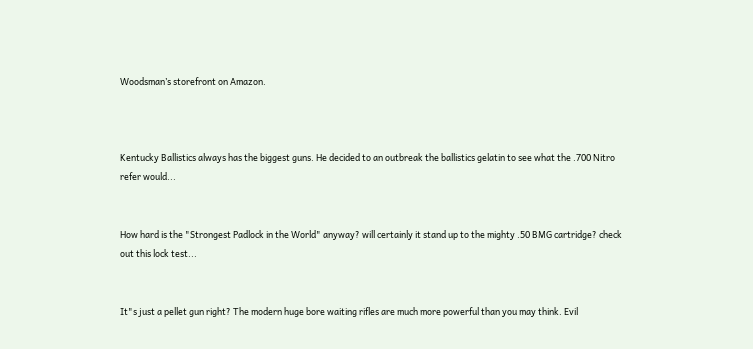Woodsman’s storefront on Amazon.



Kentucky Ballistics always has the biggest guns. He decided to an outbreak the ballistics gelatin to see what the .700 Nitro refer would...


How hard is the "Strongest Padlock in the World" anyway? will certainly it stand up to the mighty .50 BMG cartridge? check out this lock test...


It"s just a pellet gun right? The modern huge bore waiting rifles are much more powerful than you may think. Evil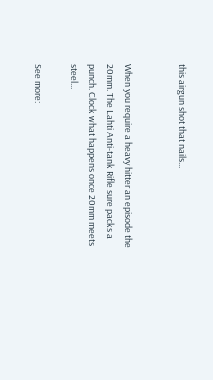this airgun shot that nails...


When you require a heavy hitter an episode the 20mm. The Lahti Anti-tank Rifle sure packs a punch. Clock what happens once 20mm meets steel...

See more: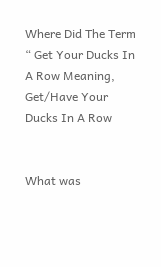Where Did The Term “ Get Your Ducks In A Row Meaning, Get/Have Your Ducks In A Row


What was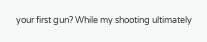your first gun? While my shooting ultimately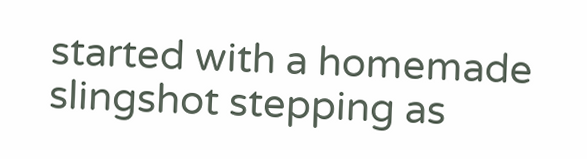started with a homemade slingshot stepping as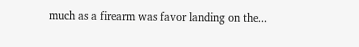much as a firearm was favor landing on the...